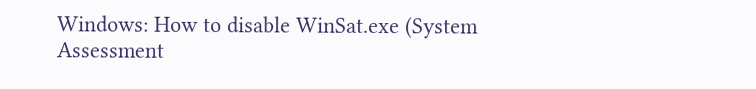Windows: How to disable WinSat.exe (System Assessment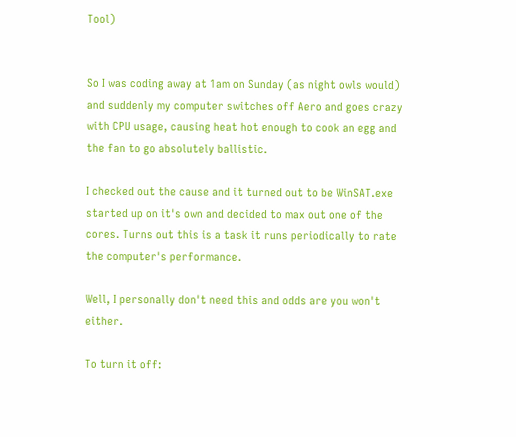Tool)


So I was coding away at 1am on Sunday (as night owls would) and suddenly my computer switches off Aero and goes crazy with CPU usage, causing heat hot enough to cook an egg and the fan to go absolutely ballistic.

I checked out the cause and it turned out to be WinSAT.exe started up on it's own and decided to max out one of the cores. Turns out this is a task it runs periodically to rate the computer's performance.

Well, I personally don't need this and odds are you won't either.

To turn it off: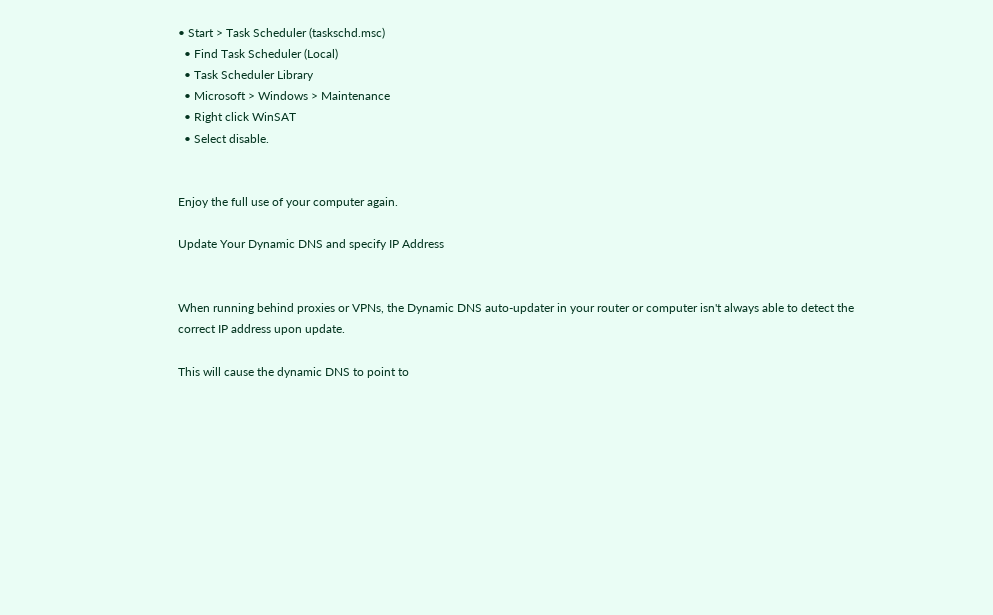• Start > Task Scheduler (taskschd.msc)
  • Find Task Scheduler (Local)
  • Task Scheduler Library
  • Microsoft > Windows > Maintenance
  • Right click WinSAT
  • Select disable.


Enjoy the full use of your computer again.

Update Your Dynamic DNS and specify IP Address


When running behind proxies or VPNs, the Dynamic DNS auto-updater in your router or computer isn't always able to detect the correct IP address upon update.

This will cause the dynamic DNS to point to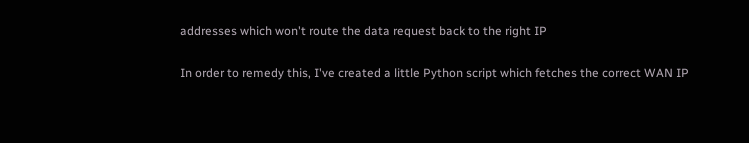addresses which won't route the data request back to the right IP

In order to remedy this, I've created a little Python script which fetches the correct WAN IP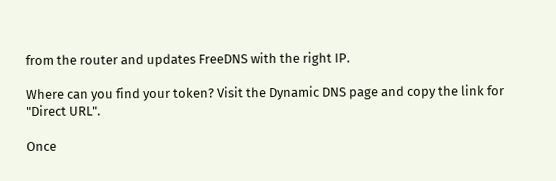from the router and updates FreeDNS with the right IP.

Where can you find your token? Visit the Dynamic DNS page and copy the link for "Direct URL".

Once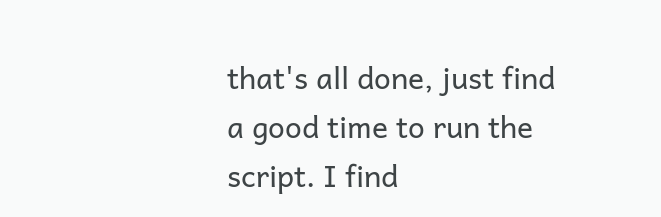that's all done, just find a good time to run the script. I find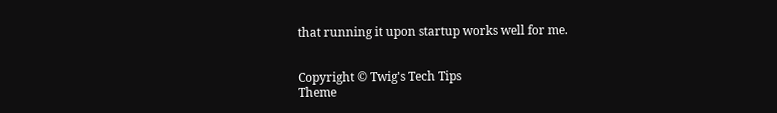that running it upon startup works well for me.


Copyright © Twig's Tech Tips
Theme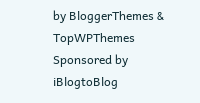by BloggerThemes & TopWPThemes Sponsored by iBlogtoBlog